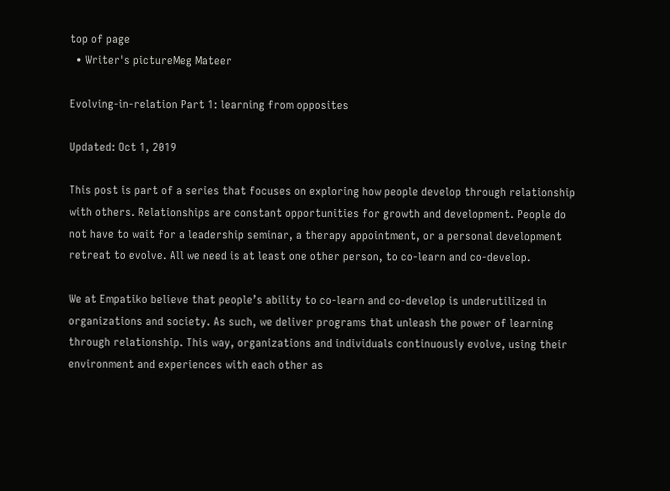top of page
  • Writer's pictureMeg Mateer

Evolving-in-relation Part 1: learning from opposites

Updated: Oct 1, 2019

This post is part of a series that focuses on exploring how people develop through relationship with others. Relationships are constant opportunities for growth and development. People do not have to wait for a leadership seminar, a therapy appointment, or a personal development retreat to evolve. All we need is at least one other person, to co-learn and co-develop.

We at Empatiko believe that people’s ability to co-learn and co-develop is underutilized in organizations and society. As such, we deliver programs that unleash the power of learning through relationship. This way, organizations and individuals continuously evolve, using their environment and experiences with each other as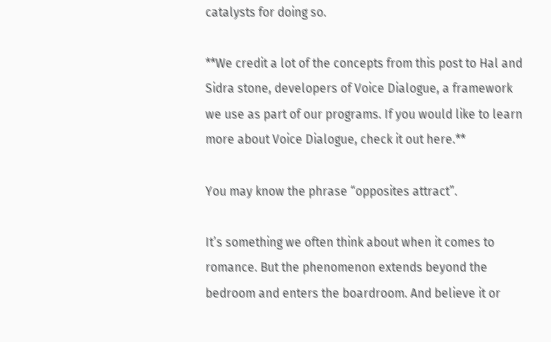catalysts for doing so.

**We credit a lot of the concepts from this post to Hal and Sidra stone, developers of Voice Dialogue, a framework we use as part of our programs. If you would like to learn more about Voice Dialogue, check it out here.**

You may know the phrase “opposites attract”.

It’s something we often think about when it comes to romance. But the phenomenon extends beyond the bedroom and enters the boardroom. And believe it or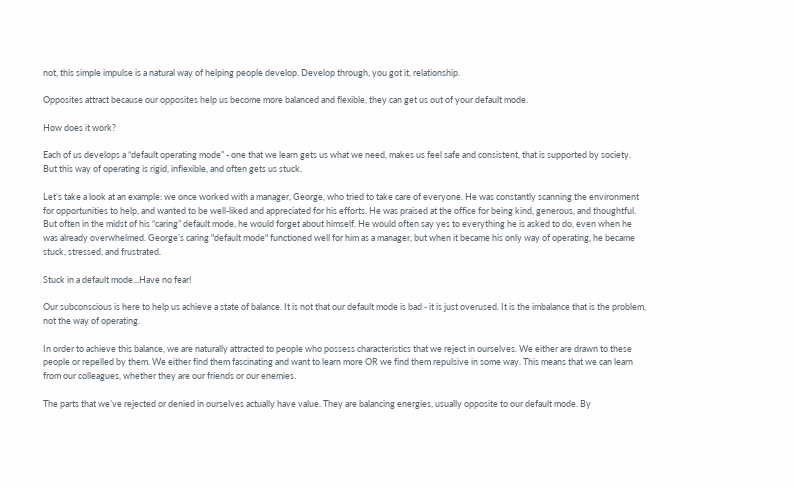not, this simple impulse is a natural way of helping people develop. Develop through, you got it, relationship.

Opposites attract because our opposites help us become more balanced and flexible, they can get us out of your default mode.

How does it work?

Each of us develops a “default operating mode” - one that we learn gets us what we need, makes us feel safe and consistent, that is supported by society. But this way of operating is rigid, inflexible, and often gets us stuck.

Let’s take a look at an example: we once worked with a manager, George, who tried to take care of everyone. He was constantly scanning the environment for opportunities to help, and wanted to be well-liked and appreciated for his efforts. He was praised at the office for being kind, generous, and thoughtful. But often in the midst of his “caring” default mode, he would forget about himself. He would often say yes to everything he is asked to do, even when he was already overwhelmed. George’s caring "default mode" functioned well for him as a manager, but when it became his only way of operating, he became stuck, stressed, and frustrated.

Stuck in a default mode...Have no fear!

Our subconscious is here to help us achieve a state of balance. It is not that our default mode is bad - it is just overused. It is the imbalance that is the problem, not the way of operating.

In order to achieve this balance, we are naturally attracted to people who possess characteristics that we reject in ourselves. We either are drawn to these people or repelled by them. We either find them fascinating and want to learn more OR we find them repulsive in some way. This means that we can learn from our colleagues, whether they are our friends or our enemies.

The parts that we’ve rejected or denied in ourselves actually have value. They are balancing energies, usually opposite to our default mode. By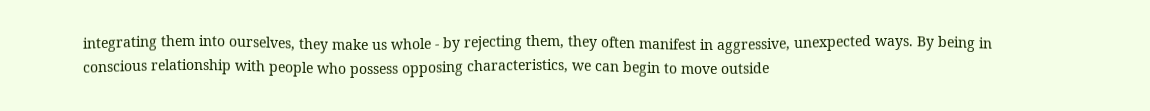integrating them into ourselves, they make us whole - by rejecting them, they often manifest in aggressive, unexpected ways. By being in conscious relationship with people who possess opposing characteristics, we can begin to move outside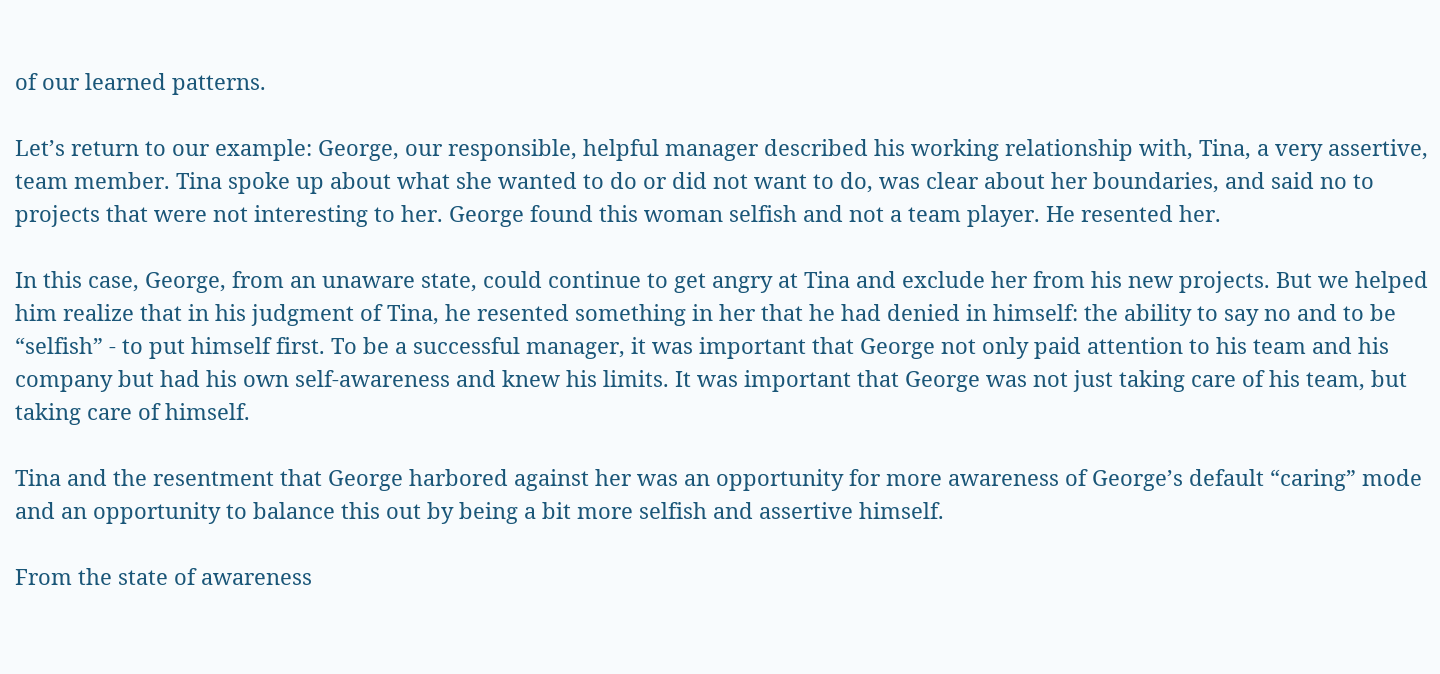of our learned patterns.

Let’s return to our example: George, our responsible, helpful manager described his working relationship with, Tina, a very assertive, team member. Tina spoke up about what she wanted to do or did not want to do, was clear about her boundaries, and said no to projects that were not interesting to her. George found this woman selfish and not a team player. He resented her.

In this case, George, from an unaware state, could continue to get angry at Tina and exclude her from his new projects. But we helped him realize that in his judgment of Tina, he resented something in her that he had denied in himself: the ability to say no and to be “selfish” - to put himself first. To be a successful manager, it was important that George not only paid attention to his team and his company but had his own self-awareness and knew his limits. It was important that George was not just taking care of his team, but taking care of himself.

Tina and the resentment that George harbored against her was an opportunity for more awareness of George’s default “caring” mode and an opportunity to balance this out by being a bit more selfish and assertive himself.

From the state of awareness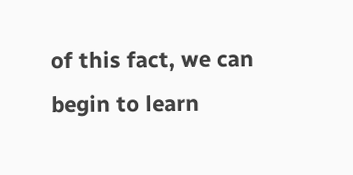of this fact, we can begin to learn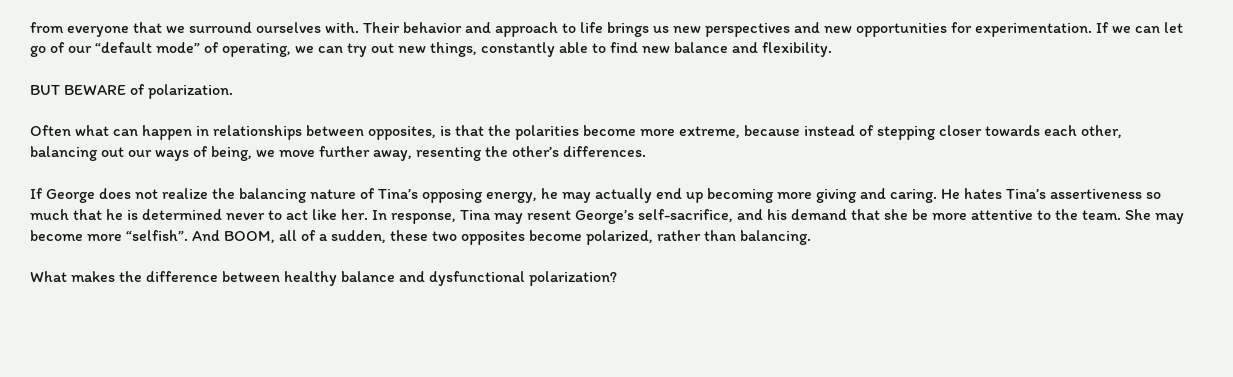from everyone that we surround ourselves with. Their behavior and approach to life brings us new perspectives and new opportunities for experimentation. If we can let go of our “default mode” of operating, we can try out new things, constantly able to find new balance and flexibility.

BUT BEWARE of polarization.

Often what can happen in relationships between opposites, is that the polarities become more extreme, because instead of stepping closer towards each other, balancing out our ways of being, we move further away, resenting the other’s differences.

If George does not realize the balancing nature of Tina’s opposing energy, he may actually end up becoming more giving and caring. He hates Tina’s assertiveness so much that he is determined never to act like her. In response, Tina may resent George’s self-sacrifice, and his demand that she be more attentive to the team. She may become more “selfish”. And BOOM, all of a sudden, these two opposites become polarized, rather than balancing.

What makes the difference between healthy balance and dysfunctional polarization?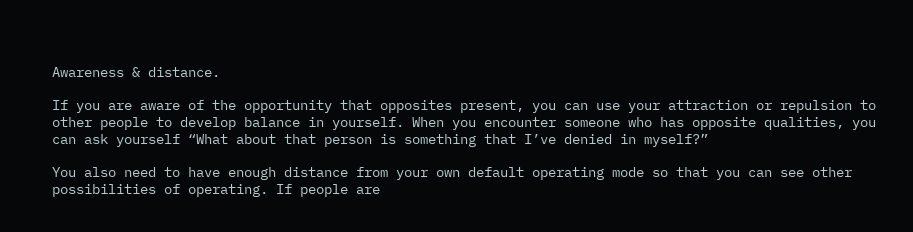Awareness & distance.

If you are aware of the opportunity that opposites present, you can use your attraction or repulsion to other people to develop balance in yourself. When you encounter someone who has opposite qualities, you can ask yourself “What about that person is something that I’ve denied in myself?”

You also need to have enough distance from your own default operating mode so that you can see other possibilities of operating. If people are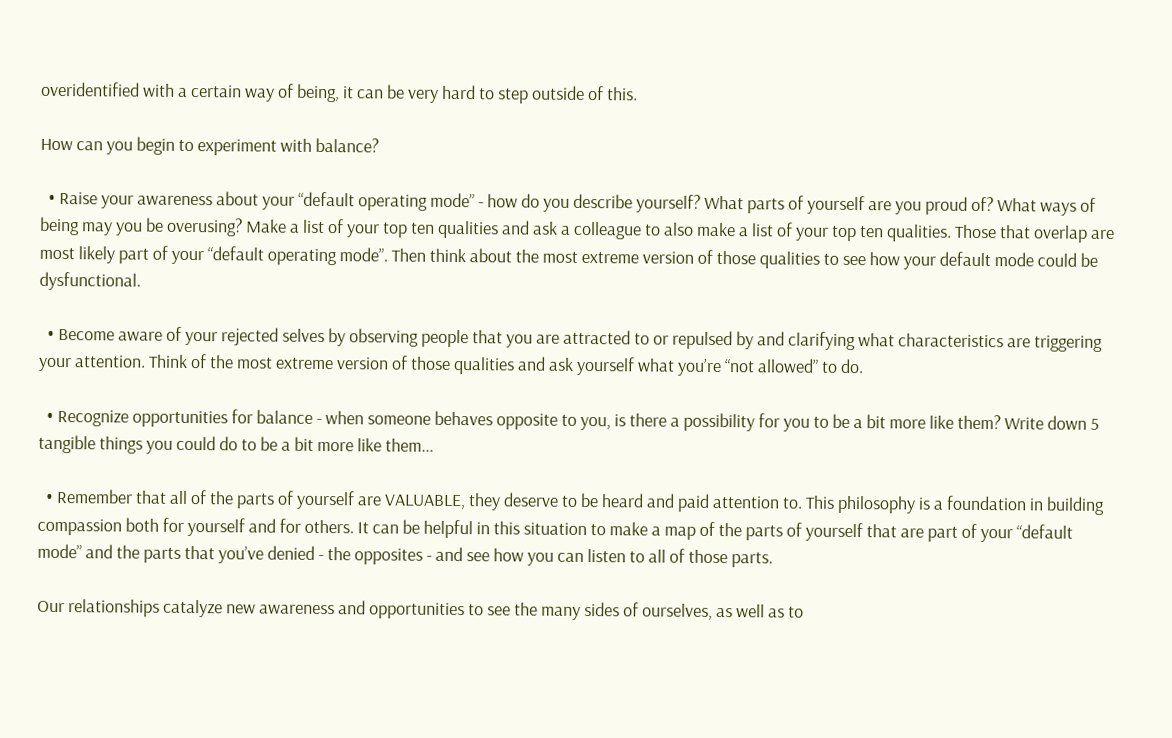overidentified with a certain way of being, it can be very hard to step outside of this.

How can you begin to experiment with balance?

  • Raise your awareness about your “default operating mode” - how do you describe yourself? What parts of yourself are you proud of? What ways of being may you be overusing? Make a list of your top ten qualities and ask a colleague to also make a list of your top ten qualities. Those that overlap are most likely part of your “default operating mode”. Then think about the most extreme version of those qualities to see how your default mode could be dysfunctional.

  • Become aware of your rejected selves by observing people that you are attracted to or repulsed by and clarifying what characteristics are triggering your attention. Think of the most extreme version of those qualities and ask yourself what you’re “not allowed” to do.

  • Recognize opportunities for balance - when someone behaves opposite to you, is there a possibility for you to be a bit more like them? Write down 5 tangible things you could do to be a bit more like them...

  • Remember that all of the parts of yourself are VALUABLE, they deserve to be heard and paid attention to. This philosophy is a foundation in building compassion both for yourself and for others. It can be helpful in this situation to make a map of the parts of yourself that are part of your “default mode” and the parts that you’ve denied - the opposites - and see how you can listen to all of those parts.

Our relationships catalyze new awareness and opportunities to see the many sides of ourselves, as well as to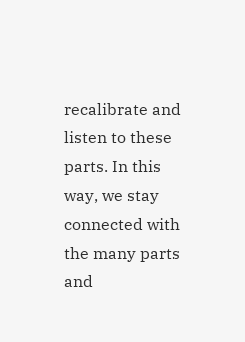recalibrate and listen to these parts. In this way, we stay connected with the many parts and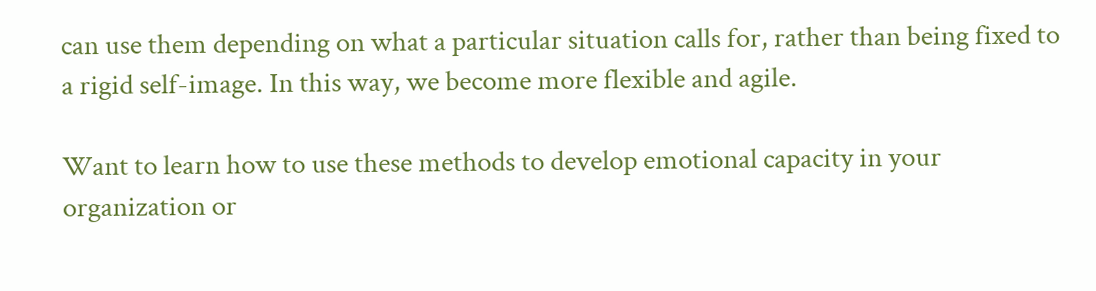can use them depending on what a particular situation calls for, rather than being fixed to a rigid self-image. In this way, we become more flexible and agile.

Want to learn how to use these methods to develop emotional capacity in your organization or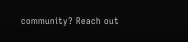community? Reach out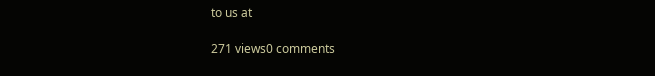to us at

271 views0 comments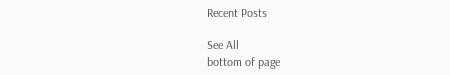Recent Posts

See All
bottom of page